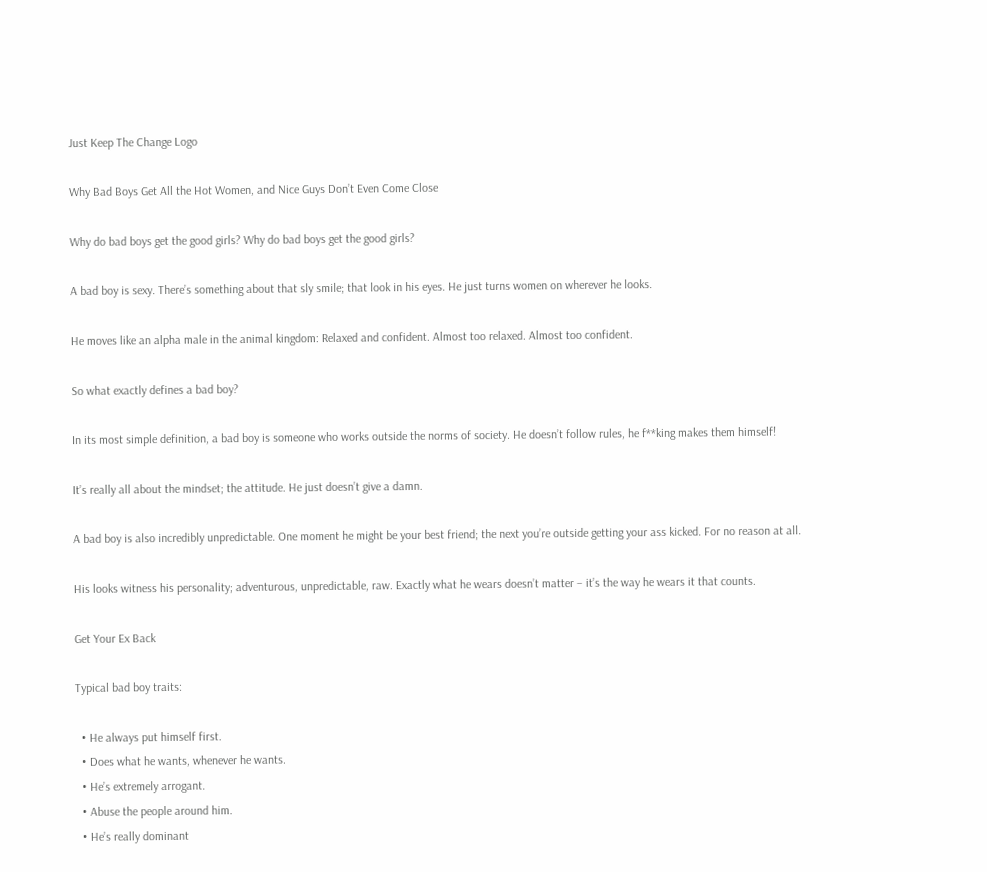Just Keep The Change Logo

Why Bad Boys Get All the Hot Women, and Nice Guys Don’t Even Come Close

Why do bad boys get the good girls? Why do bad boys get the good girls?

A bad boy is sexy. There’s something about that sly smile; that look in his eyes. He just turns women on wherever he looks.

He moves like an alpha male in the animal kingdom: Relaxed and confident. Almost too relaxed. Almost too confident.

So what exactly defines a bad boy?

In its most simple definition, a bad boy is someone who works outside the norms of society. He doesn’t follow rules, he f**king makes them himself!

It’s really all about the mindset; the attitude. He just doesn’t give a damn.

A bad boy is also incredibly unpredictable. One moment he might be your best friend; the next you’re outside getting your ass kicked. For no reason at all.

His looks witness his personality; adventurous, unpredictable, raw. Exactly what he wears doesn’t matter – it’s the way he wears it that counts.

Get Your Ex Back

Typical bad boy traits:

  • He always put himself first.
  • Does what he wants, whenever he wants.
  • He’s extremely arrogant.
  • Abuse the people around him.
  • He’s really dominant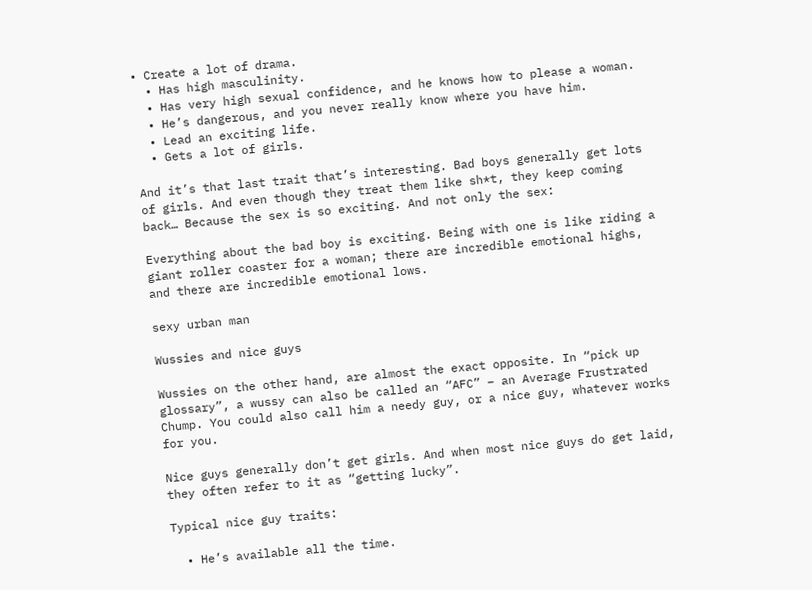• Create a lot of drama.
  • Has high masculinity.
  • Has very high sexual confidence, and he knows how to please a woman.
  • He’s dangerous, and you never really know where you have him.
  • Lead an exciting life.
  • Gets a lot of girls.

And it’s that last trait that’s interesting. Bad boys generally get lots of girls. And even though they treat them like sh*t, they keep coming back… Because the sex is so exciting. And not only the sex:

Everything about the bad boy is exciting. Being with one is like riding a giant roller coaster for a woman; there are incredible emotional highs, and there are incredible emotional lows.

sexy urban man

Wussies and nice guys

Wussies on the other hand, are almost the exact opposite. In “pick up glossary”, a wussy can also be called an “AFC” – an Average Frustrated Chump. You could also call him a needy guy, or a nice guy, whatever works for you.

Nice guys generally don’t get girls. And when most nice guys do get laid, they often refer to it as “getting lucky”.

Typical nice guy traits:

  • He’s available all the time.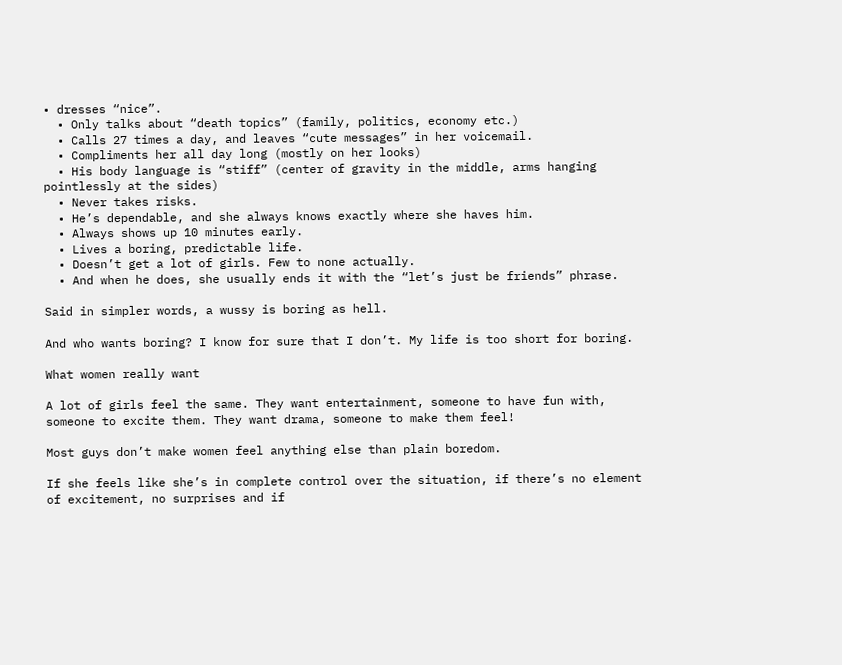• dresses “nice”.
  • Only talks about “death topics” (family, politics, economy etc.)
  • Calls 27 times a day, and leaves “cute messages” in her voicemail.
  • Compliments her all day long (mostly on her looks)
  • His body language is “stiff” (center of gravity in the middle, arms hanging pointlessly at the sides)
  • Never takes risks.
  • He’s dependable, and she always knows exactly where she haves him.
  • Always shows up 10 minutes early.
  • Lives a boring, predictable life.
  • Doesn’t get a lot of girls. Few to none actually.
  • And when he does, she usually ends it with the “let’s just be friends” phrase.

Said in simpler words, a wussy is boring as hell.

And who wants boring? I know for sure that I don’t. My life is too short for boring.

What women really want

A lot of girls feel the same. They want entertainment, someone to have fun with, someone to excite them. They want drama, someone to make them feel!

Most guys don’t make women feel anything else than plain boredom.

If she feels like she’s in complete control over the situation, if there’s no element of excitement, no surprises and if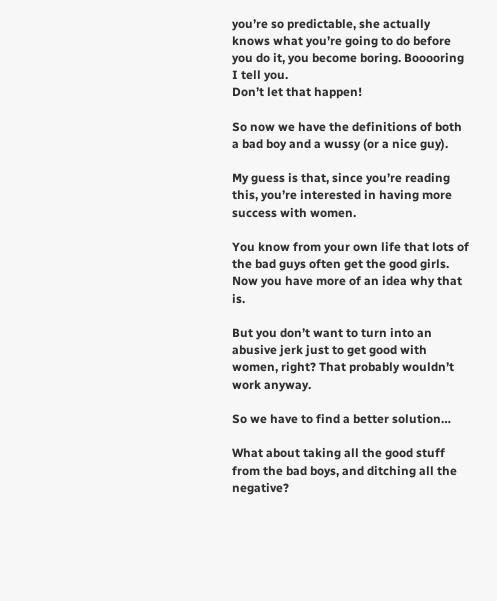you’re so predictable, she actually knows what you’re going to do before you do it, you become boring. Booooring I tell you.
Don’t let that happen!

So now we have the definitions of both a bad boy and a wussy (or a nice guy).

My guess is that, since you’re reading this, you’re interested in having more success with women.

You know from your own life that lots of the bad guys often get the good girls. Now you have more of an idea why that is.

But you don’t want to turn into an abusive jerk just to get good with women, right? That probably wouldn’t work anyway.

So we have to find a better solution…

What about taking all the good stuff from the bad boys, and ditching all the negative?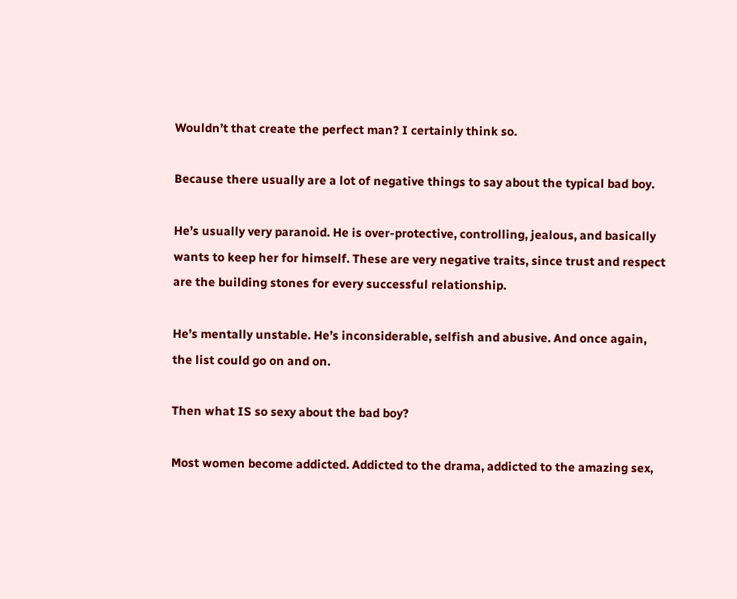Wouldn’t that create the perfect man? I certainly think so.

Because there usually are a lot of negative things to say about the typical bad boy.

He’s usually very paranoid. He is over-protective, controlling, jealous, and basically wants to keep her for himself. These are very negative traits, since trust and respect are the building stones for every successful relationship.

He’s mentally unstable. He’s inconsiderable, selfish and abusive. And once again, the list could go on and on.

Then what IS so sexy about the bad boy?

Most women become addicted. Addicted to the drama, addicted to the amazing sex,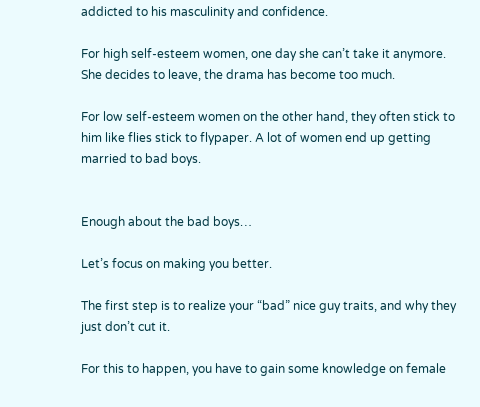addicted to his masculinity and confidence.

For high self-esteem women, one day she can’t take it anymore. She decides to leave, the drama has become too much.

For low self-esteem women on the other hand, they often stick to him like flies stick to flypaper. A lot of women end up getting married to bad boys.


Enough about the bad boys…

Let’s focus on making you better.

The first step is to realize your “bad” nice guy traits, and why they just don’t cut it.

For this to happen, you have to gain some knowledge on female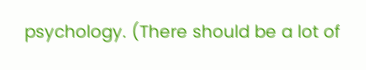psychology. (There should be a lot of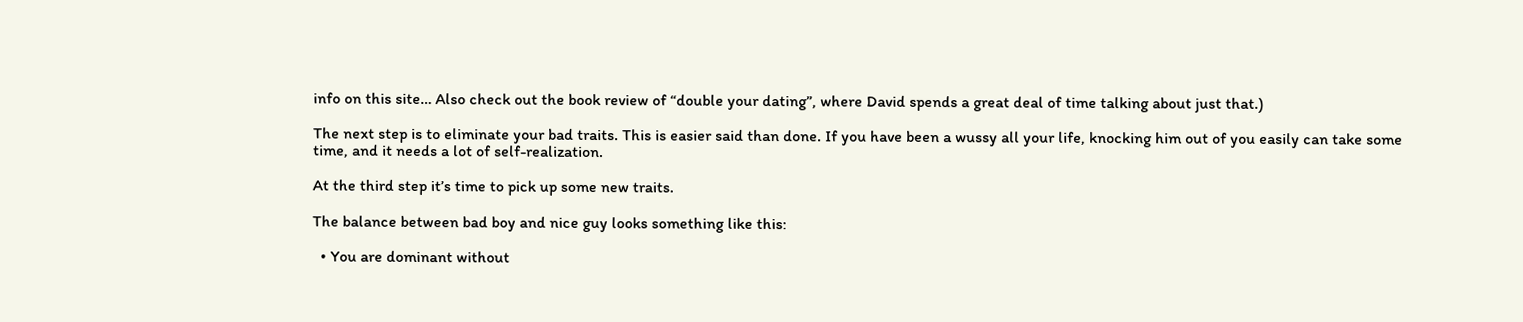info on this site… Also check out the book review of “double your dating”, where David spends a great deal of time talking about just that.)

The next step is to eliminate your bad traits. This is easier said than done. If you have been a wussy all your life, knocking him out of you easily can take some time, and it needs a lot of self-realization.

At the third step it’s time to pick up some new traits.

The balance between bad boy and nice guy looks something like this:

  • You are dominant without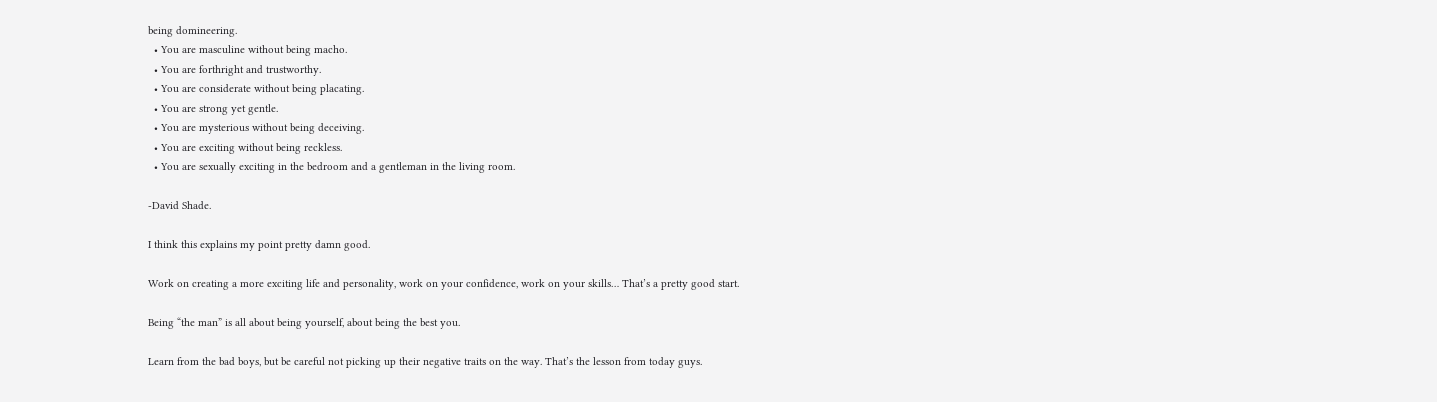being domineering.
  • You are masculine without being macho.
  • You are forthright and trustworthy.
  • You are considerate without being placating.
  • You are strong yet gentle.
  • You are mysterious without being deceiving.
  • You are exciting without being reckless.
  • You are sexually exciting in the bedroom and a gentleman in the living room.

-David Shade.

I think this explains my point pretty damn good.

Work on creating a more exciting life and personality, work on your confidence, work on your skills… That’s a pretty good start.

Being “the man” is all about being yourself, about being the best you.

Learn from the bad boys, but be careful not picking up their negative traits on the way. That’s the lesson from today guys.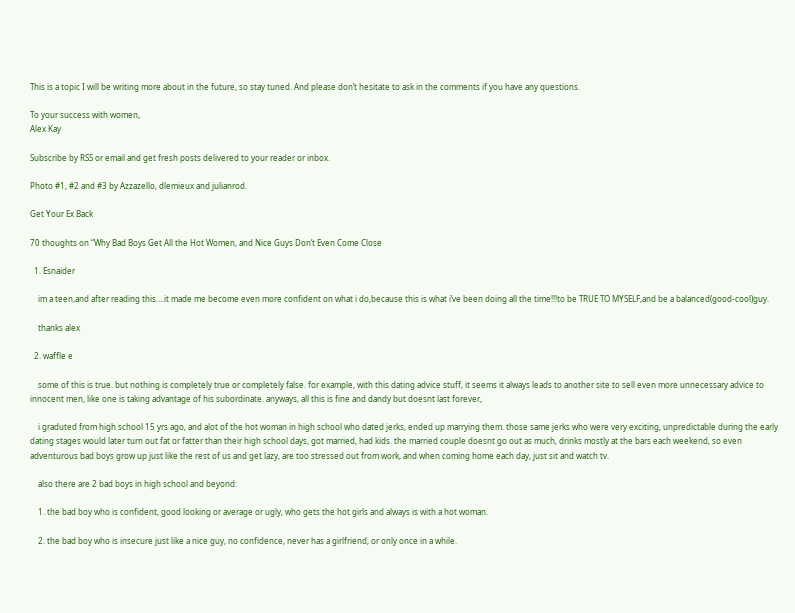This is a topic I will be writing more about in the future, so stay tuned. And please don’t hesitate to ask in the comments if you have any questions.

To your success with women,
Alex Kay

Subscribe by RSS or email and get fresh posts delivered to your reader or inbox.

Photo #1, #2 and #3 by Azzazello, dlemieux and julianrod.

Get Your Ex Back

70 thoughts on “Why Bad Boys Get All the Hot Women, and Nice Guys Don’t Even Come Close

  1. Esnaider

    im a teen,and after reading this….it made me become even more confident on what i do,because this is what i’ve been doing all the time!!!to be TRUE TO MYSELF,and be a balanced(good-cool)guy.

    thanks alex

  2. waffle e

    some of this is true. but nothing is completely true or completely false. for example, with this dating advice stuff, it seems it always leads to another site to sell even more unnecessary advice to innocent men, like one is taking advantage of his subordinate. anyways, all this is fine and dandy but doesnt last forever,

    i graduted from high school 15 yrs ago, and alot of the hot woman in high school who dated jerks, ended up marrying them. those same jerks who were very exciting, unpredictable during the early dating stages would later turn out fat or fatter than their high school days, got married, had kids. the married couple doesnt go out as much, drinks mostly at the bars each weekend, so even adventurous bad boys grow up just like the rest of us and get lazy, are too stressed out from work, and when coming home each day, just sit and watch tv.

    also there are 2 bad boys in high school and beyond:

    1. the bad boy who is confident, good looking or average or ugly, who gets the hot girls and always is with a hot woman.

    2. the bad boy who is insecure just like a nice guy, no confidence, never has a girlfriend, or only once in a while.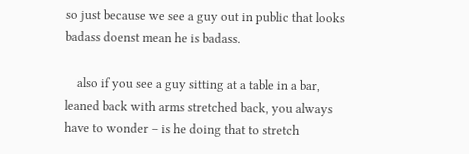so just because we see a guy out in public that looks badass doenst mean he is badass.

    also if you see a guy sitting at a table in a bar, leaned back with arms stretched back, you always have to wonder – is he doing that to stretch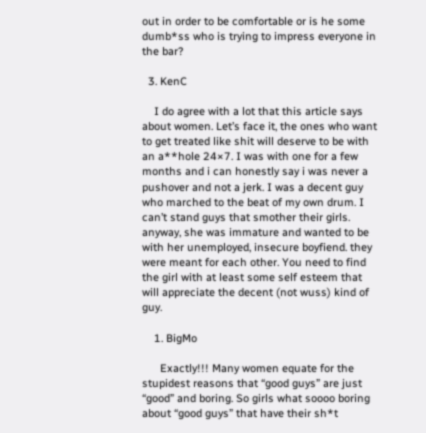out in order to be comfortable or is he some dumb*ss who is trying to impress everyone in the bar?

  3. KenC

    I do agree with a lot that this article says about women. Let’s face it, the ones who want to get treated like shit will deserve to be with an a**hole 24×7. I was with one for a few months and i can honestly say i was never a pushover and not a jerk. I was a decent guy who marched to the beat of my own drum. I can’t stand guys that smother their girls. anyway, she was immature and wanted to be with her unemployed, insecure boyfiend. they were meant for each other. You need to find the girl with at least some self esteem that will appreciate the decent (not wuss) kind of guy.

    1. BigMo

      Exactly!!! Many women equate for the stupidest reasons that “good guys” are just “good” and boring. So girls what soooo boring about “good guys” that have their sh*t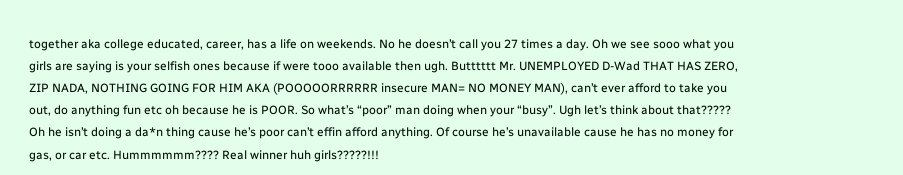together aka college educated, career, has a life on weekends. No he doesn’t call you 27 times a day. Oh we see sooo what you girls are saying is your selfish ones because if were tooo available then ugh. Butttttt Mr. UNEMPLOYED D-Wad THAT HAS ZERO, ZIP NADA, NOTHING GOING FOR HIM AKA (POOOOORRRRRR insecure MAN= NO MONEY MAN), can’t ever afford to take you out, do anything fun etc oh because he is POOR. So what’s “poor” man doing when your “busy”. Ugh let’s think about that????? Oh he isn’t doing a da*n thing cause he’s poor can’t effin afford anything. Of course he’s unavailable cause he has no money for gas, or car etc. Hummmmmm???? Real winner huh girls?????!!!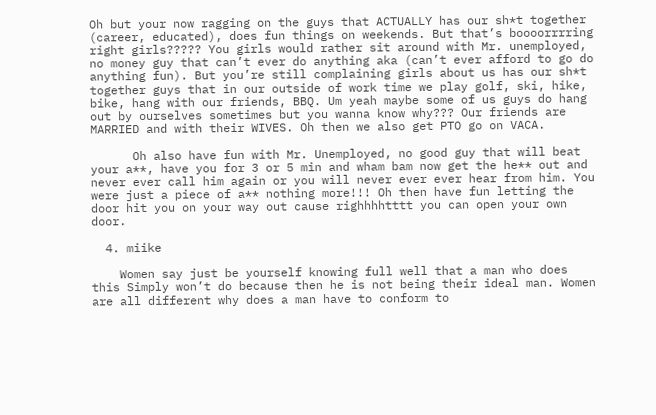Oh but your now ragging on the guys that ACTUALLY has our sh*t together (career, educated), does fun things on weekends. But that’s boooorrrring right girls????? You girls would rather sit around with Mr. unemployed, no money guy that can’t ever do anything aka (can’t ever afford to go do anything fun). But you’re still complaining girls about us has our sh*t together guys that in our outside of work time we play golf, ski, hike, bike, hang with our friends, BBQ. Um yeah maybe some of us guys do hang out by ourselves sometimes but you wanna know why??? Our friends are MARRIED and with their WIVES. Oh then we also get PTO go on VACA.

      Oh also have fun with Mr. Unemployed, no good guy that will beat your a**, have you for 3 or 5 min and wham bam now get the he** out and never ever call him again or you will never ever ever hear from him. You were just a piece of a** nothing more!!! Oh then have fun letting the door hit you on your way out cause righhhhtttt you can open your own door.

  4. miike

    Women say just be yourself knowing full well that a man who does this Simply won’t do because then he is not being their ideal man. Women are all different why does a man have to conform to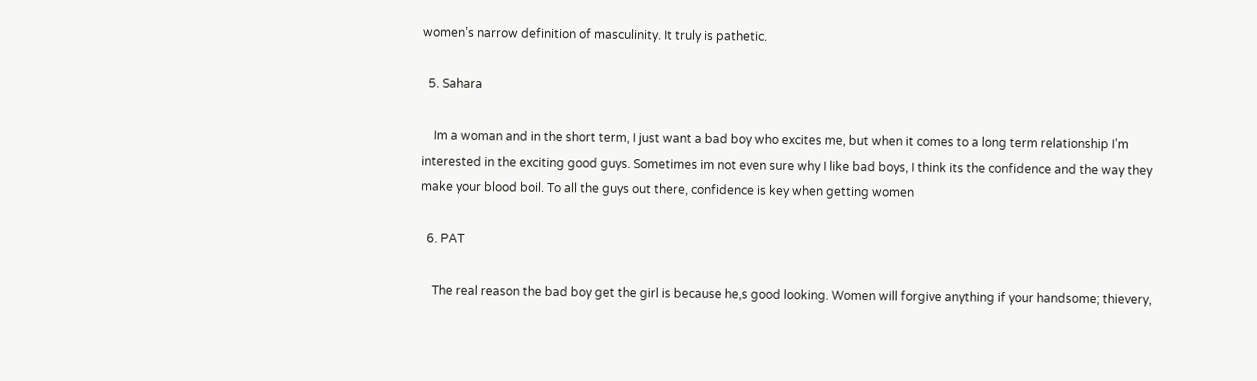women’s narrow definition of masculinity. It truly is pathetic.

  5. Sahara

    Im a woman and in the short term, I just want a bad boy who excites me, but when it comes to a long term relationship I’m interested in the exciting good guys. Sometimes im not even sure why I like bad boys, I think its the confidence and the way they make your blood boil. To all the guys out there, confidence is key when getting women

  6. PAT

    The real reason the bad boy get the girl is because he,s good looking. Women will forgive anything if your handsome; thievery,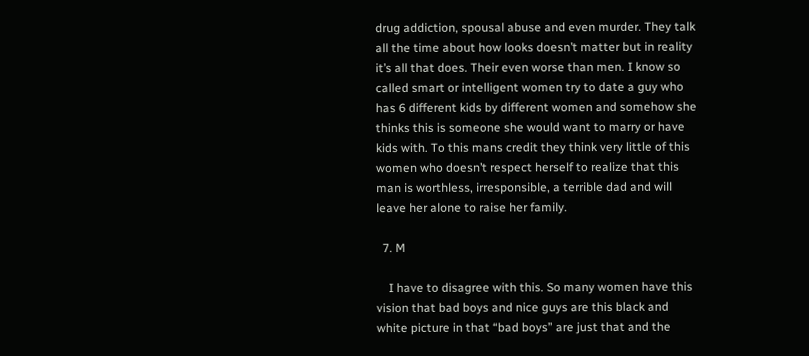drug addiction, spousal abuse and even murder. They talk all the time about how looks doesn’t matter but in reality it’s all that does. Their even worse than men. I know so called smart or intelligent women try to date a guy who has 6 different kids by different women and somehow she thinks this is someone she would want to marry or have kids with. To this mans credit they think very little of this women who doesn’t respect herself to realize that this man is worthless, irresponsible, a terrible dad and will leave her alone to raise her family.

  7. M

    I have to disagree with this. So many women have this vision that bad boys and nice guys are this black and white picture in that “bad boys” are just that and the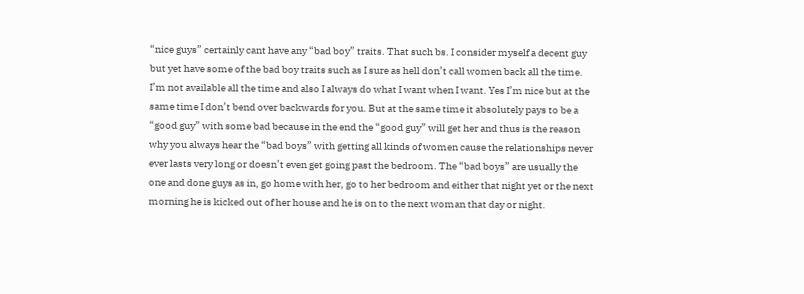“nice guys” certainly cant have any “bad boy” traits. That such bs. I consider myself a decent guy but yet have some of the bad boy traits such as I sure as hell don’t call women back all the time. I’m not available all the time and also I always do what I want when I want. Yes I’m nice but at the same time I don’t bend over backwards for you. But at the same time it absolutely pays to be a “good guy” with some bad because in the end the “good guy” will get her and thus is the reason why you always hear the “bad boys” with getting all kinds of women cause the relationships never ever lasts very long or doesn’t even get going past the bedroom. The “bad boys” are usually the one and done guys as in, go home with her, go to her bedroom and either that night yet or the next morning he is kicked out of her house and he is on to the next woman that day or night.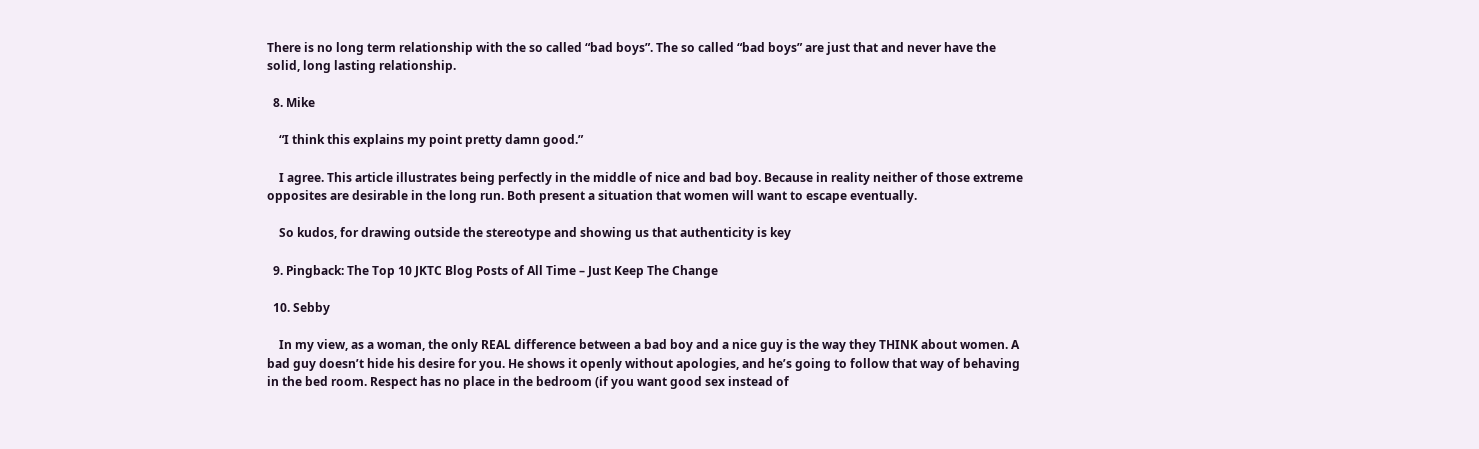There is no long term relationship with the so called “bad boys”. The so called “bad boys” are just that and never have the solid, long lasting relationship.

  8. Mike

    “I think this explains my point pretty damn good.”

    I agree. This article illustrates being perfectly in the middle of nice and bad boy. Because in reality neither of those extreme opposites are desirable in the long run. Both present a situation that women will want to escape eventually.

    So kudos, for drawing outside the stereotype and showing us that authenticity is key

  9. Pingback: The Top 10 JKTC Blog Posts of All Time – Just Keep The Change

  10. Sebby

    In my view, as a woman, the only REAL difference between a bad boy and a nice guy is the way they THINK about women. A bad guy doesn’t hide his desire for you. He shows it openly without apologies, and he’s going to follow that way of behaving in the bed room. Respect has no place in the bedroom (if you want good sex instead of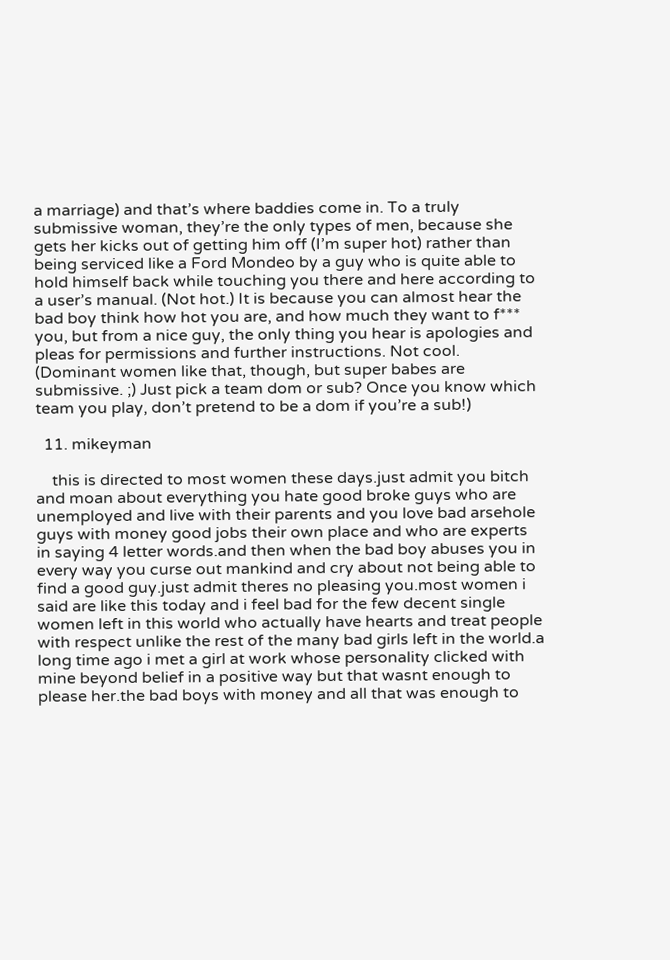a marriage) and that’s where baddies come in. To a truly submissive woman, they’re the only types of men, because she gets her kicks out of getting him off (I’m super hot) rather than being serviced like a Ford Mondeo by a guy who is quite able to hold himself back while touching you there and here according to a user’s manual. (Not hot.) It is because you can almost hear the bad boy think how hot you are, and how much they want to f*** you, but from a nice guy, the only thing you hear is apologies and pleas for permissions and further instructions. Not cool. (Dominant women like that, though, but super babes are submissive. ;) Just pick a team dom or sub? Once you know which team you play, don’t pretend to be a dom if you’re a sub!)

  11. mikeyman

    this is directed to most women these days.just admit you bitch and moan about everything you hate good broke guys who are unemployed and live with their parents and you love bad arsehole guys with money good jobs their own place and who are experts in saying 4 letter words.and then when the bad boy abuses you in every way you curse out mankind and cry about not being able to find a good guy.just admit theres no pleasing you.most women i said are like this today and i feel bad for the few decent single women left in this world who actually have hearts and treat people with respect unlike the rest of the many bad girls left in the world.a long time ago i met a girl at work whose personality clicked with mine beyond belief in a positive way but that wasnt enough to please her.the bad boys with money and all that was enough to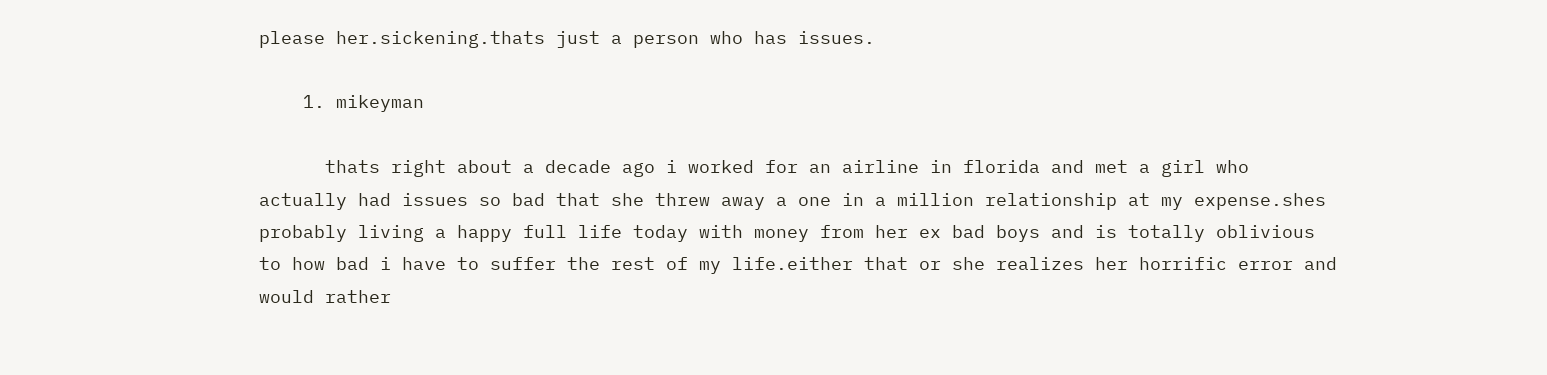please her.sickening.thats just a person who has issues.

    1. mikeyman

      thats right about a decade ago i worked for an airline in florida and met a girl who actually had issues so bad that she threw away a one in a million relationship at my expense.shes probably living a happy full life today with money from her ex bad boys and is totally oblivious to how bad i have to suffer the rest of my life.either that or she realizes her horrific error and would rather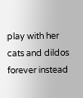play with her cats and dildos forever instead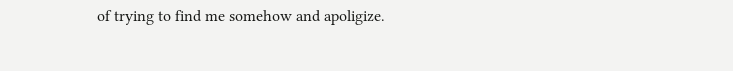of trying to find me somehow and apoligize.